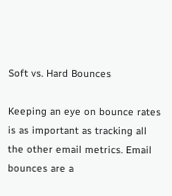Soft vs. Hard Bounces

Keeping an eye on bounce rates is as important as tracking all the other email metrics. Email bounces are a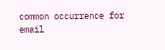common occurrence for email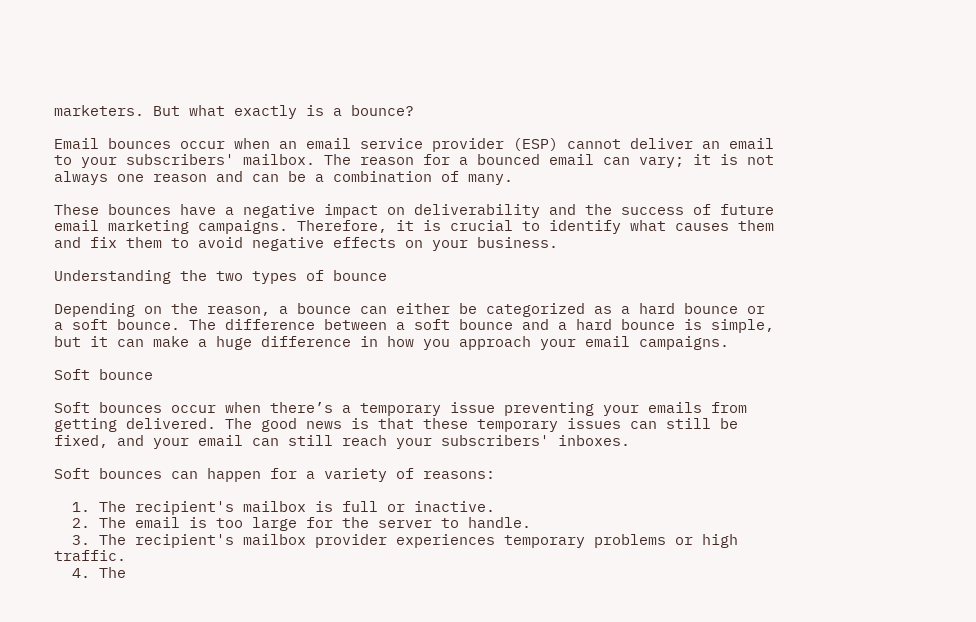marketers. But what exactly is a bounce?

Email bounces occur when an email service provider (ESP) cannot deliver an email to your subscribers' mailbox. The reason for a bounced email can vary; it is not always one reason and can be a combination of many.

These bounces have a negative impact on deliverability and the success of future email marketing campaigns. Therefore, it is crucial to identify what causes them and fix them to avoid negative effects on your business.

Understanding the two types of bounce

Depending on the reason, a bounce can either be categorized as a hard bounce or a soft bounce. The difference between a soft bounce and a hard bounce is simple, but it can make a huge difference in how you approach your email campaigns.

Soft bounce

Soft bounces occur when there’s a temporary issue preventing your emails from getting delivered. The good news is that these temporary issues can still be fixed, and your email can still reach your subscribers' inboxes.

Soft bounces can happen for a variety of reasons:

  1. The recipient's mailbox is full or inactive.
  2. The email is too large for the server to handle.
  3. The recipient's mailbox provider experiences temporary problems or high traffic.
  4. The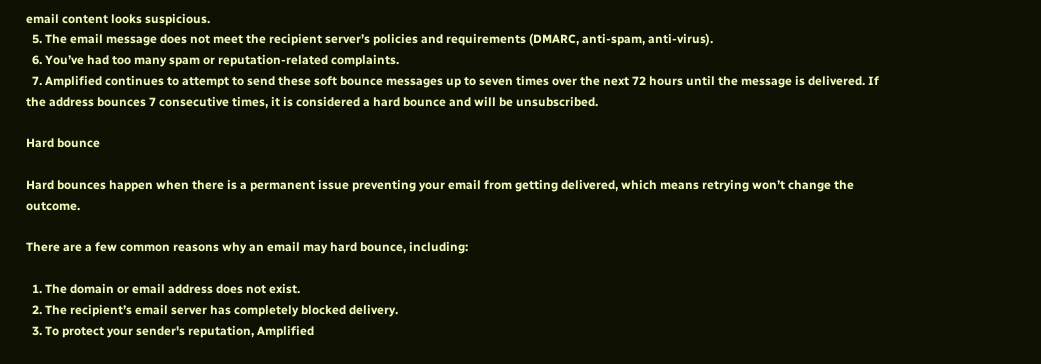email content looks suspicious.
  5. The email message does not meet the recipient server’s policies and requirements (DMARC, anti-spam, anti-virus).
  6. You’ve had too many spam or reputation-related complaints.
  7. Amplified continues to attempt to send these soft bounce messages up to seven times over the next 72 hours until the message is delivered. If the address bounces 7 consecutive times, it is considered a hard bounce and will be unsubscribed.

Hard bounce

Hard bounces happen when there is a permanent issue preventing your email from getting delivered, which means retrying won’t change the outcome.

There are a few common reasons why an email may hard bounce, including:

  1. The domain or email address does not exist.
  2. The recipient’s email server has completely blocked delivery.
  3. To protect your sender's reputation, Amplified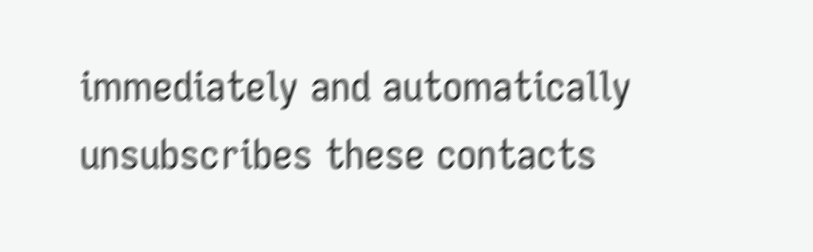immediately and automatically unsubscribes these contacts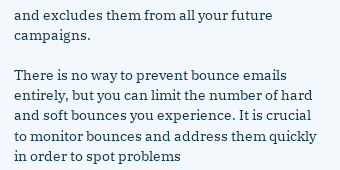and excludes them from all your future campaigns.

There is no way to prevent bounce emails entirely, but you can limit the number of hard and soft bounces you experience. It is crucial to monitor bounces and address them quickly in order to spot problems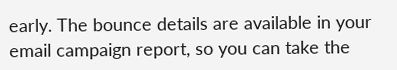early. The bounce details are available in your email campaign report, so you can take the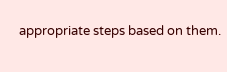appropriate steps based on them.